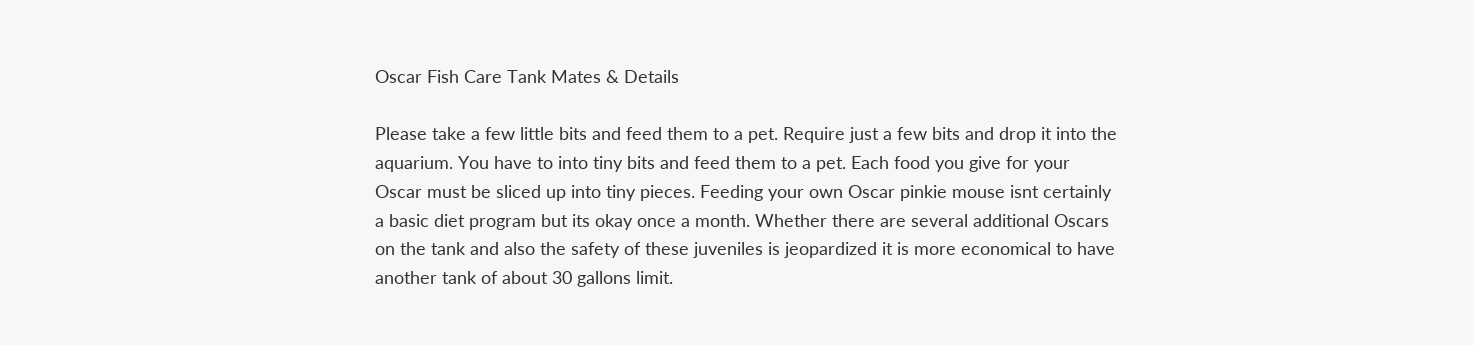Oscar Fish Care Tank Mates & Details

Please take a few little bits and feed them to a pet. Require just a few bits and drop it into the aquarium. You have to into tiny bits and feed them to a pet. Each food you give for your Oscar must be sliced up into tiny pieces. Feeding your own Oscar pinkie mouse isnt certainly a basic diet program but its okay once a month. Whether there are several additional Oscars on the tank and also the safety of these juveniles is jeopardized it is more economical to have another tank of about 30 gallons limit.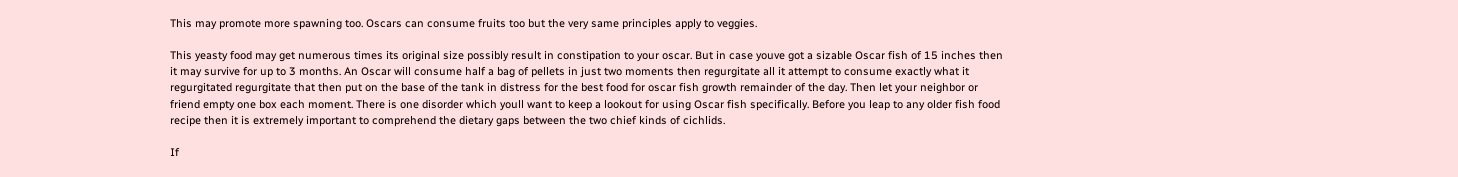This may promote more spawning too. Oscars can consume fruits too but the very same principles apply to veggies.

This yeasty food may get numerous times its original size possibly result in constipation to your oscar. But in case youve got a sizable Oscar fish of 15 inches then it may survive for up to 3 months. An Oscar will consume half a bag of pellets in just two moments then regurgitate all it attempt to consume exactly what it regurgitated regurgitate that then put on the base of the tank in distress for the best food for oscar fish growth remainder of the day. Then let your neighbor or friend empty one box each moment. There is one disorder which youll want to keep a lookout for using Oscar fish specifically. Before you leap to any older fish food recipe then it is extremely important to comprehend the dietary gaps between the two chief kinds of cichlids.

If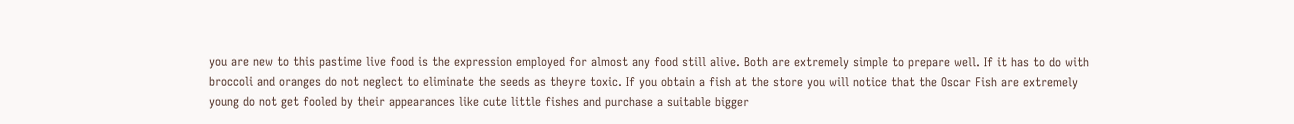you are new to this pastime live food is the expression employed for almost any food still alive. Both are extremely simple to prepare well. If it has to do with broccoli and oranges do not neglect to eliminate the seeds as theyre toxic. If you obtain a fish at the store you will notice that the Oscar Fish are extremely young do not get fooled by their appearances like cute little fishes and purchase a suitable bigger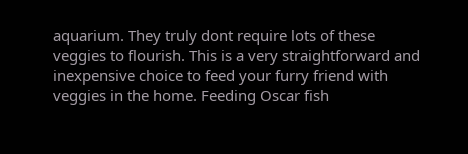aquarium. They truly dont require lots of these veggies to flourish. This is a very straightforward and inexpensive choice to feed your furry friend with veggies in the home. Feeding Oscar fish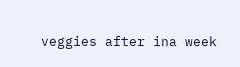veggies after ina week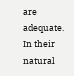are adequate. In their natural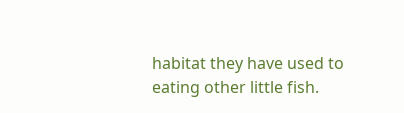habitat they have used to eating other little fish.